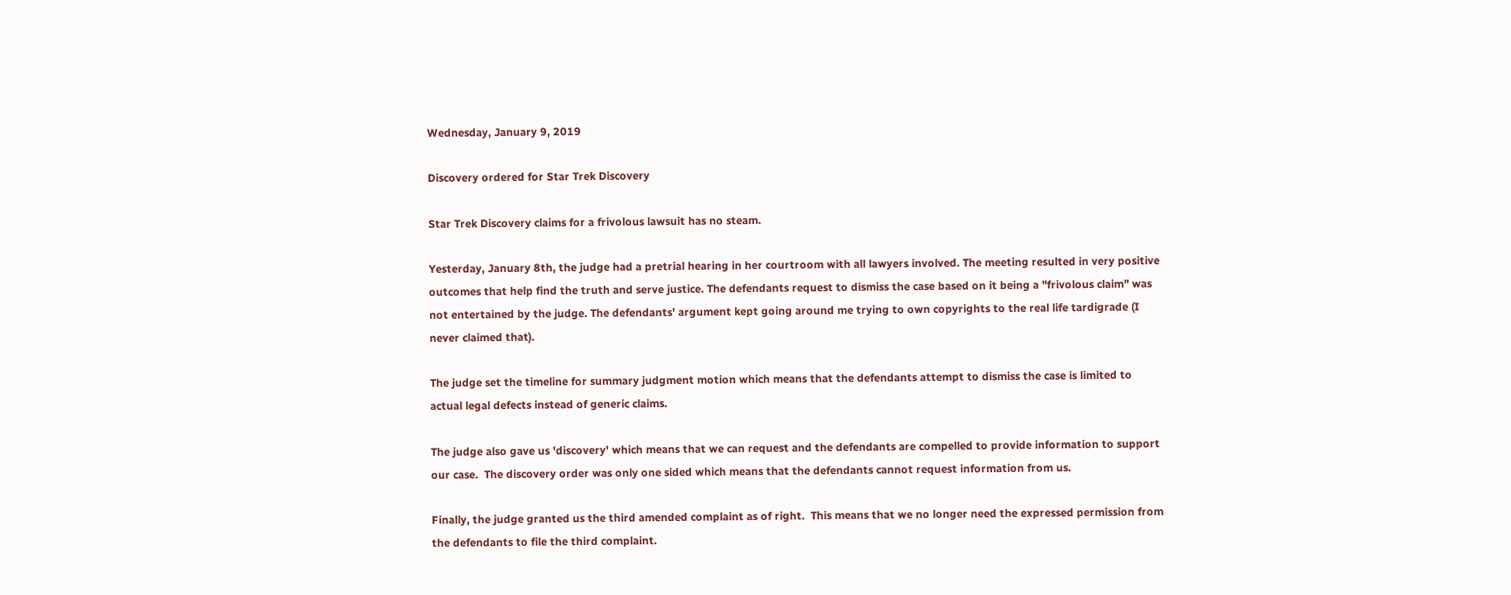Wednesday, January 9, 2019

Discovery ordered for Star Trek Discovery

Star Trek Discovery claims for a frivolous lawsuit has no steam.

Yesterday, January 8th, the judge had a pretrial hearing in her courtroom with all lawyers involved. The meeting resulted in very positive outcomes that help find the truth and serve justice. The defendants request to dismiss the case based on it being a "frivolous claim" was not entertained by the judge. The defendants' argument kept going around me trying to own copyrights to the real life tardigrade (I never claimed that).

The judge set the timeline for summary judgment motion which means that the defendants attempt to dismiss the case is limited to actual legal defects instead of generic claims.

The judge also gave us 'discovery' which means that we can request and the defendants are compelled to provide information to support our case.  The discovery order was only one sided which means that the defendants cannot request information from us.

Finally, the judge granted us the third amended complaint as of right.  This means that we no longer need the expressed permission from the defendants to file the third complaint.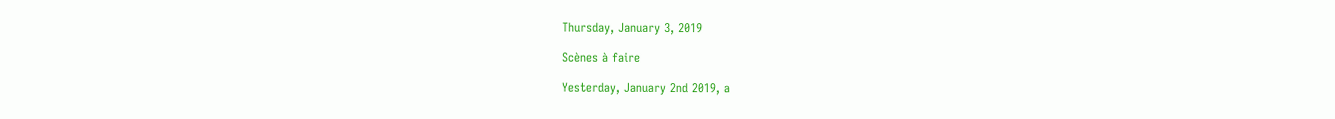Thursday, January 3, 2019

Scènes à faire

Yesterday, January 2nd 2019, a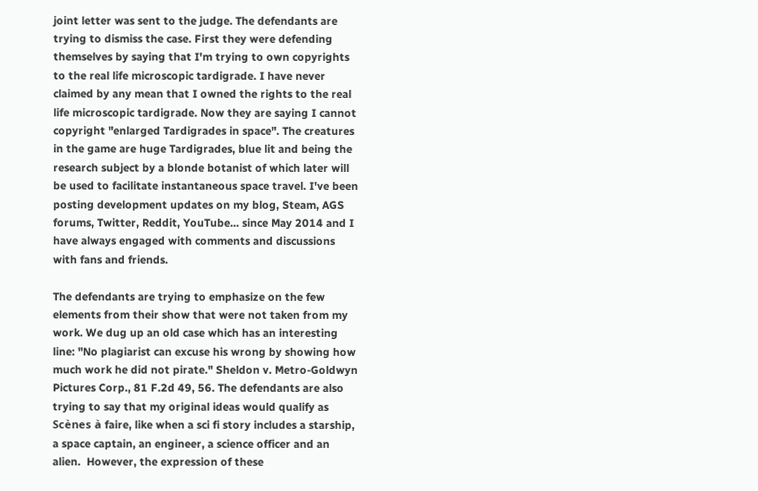joint letter was sent to the judge. The defendants are trying to dismiss the case. First they were defending themselves by saying that I'm trying to own copyrights to the real life microscopic tardigrade. I have never claimed by any mean that I owned the rights to the real life microscopic tardigrade. Now they are saying I cannot copyright "enlarged Tardigrades in space". The creatures in the game are huge Tardigrades, blue lit and being the research subject by a blonde botanist of which later will be used to facilitate instantaneous space travel. I've been posting development updates on my blog, Steam, AGS forums, Twitter, Reddit, YouTube... since May 2014 and I have always engaged with comments and discussions with fans and friends.

The defendants are trying to emphasize on the few elements from their show that were not taken from my work. We dug up an old case which has an interesting line: "No plagiarist can excuse his wrong by showing how much work he did not pirate." Sheldon v. Metro-Goldwyn Pictures Corp., 81 F.2d 49, 56. The defendants are also trying to say that my original ideas would qualify as Scènes à faire, like when a sci fi story includes a starship, a space captain, an engineer, a science officer and an alien.  However, the expression of these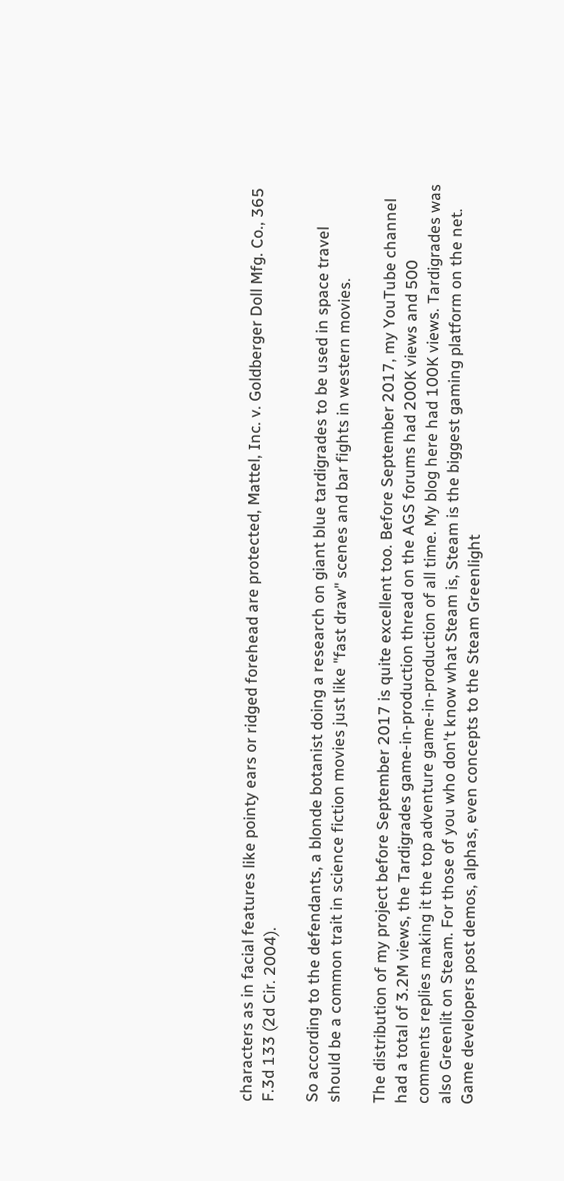characters as in facial features like pointy ears or ridged forehead are protected, Mattel, Inc. v. Goldberger Doll Mfg. Co., 365 F.3d 133 (2d Cir. 2004).

So according to the defendants, a blonde botanist doing a research on giant blue tardigrades to be used in space travel should be a common trait in science fiction movies just like "fast draw" scenes and bar fights in western movies.

The distribution of my project before September 2017 is quite excellent too. Before September 2017, my YouTube channel had a total of 3.2M views, the Tardigrades game-in-production thread on the AGS forums had 200K views and 500 comments replies making it the top adventure game-in-production of all time. My blog here had 100K views. Tardigrades was also Greenlit on Steam. For those of you who don't know what Steam is, Steam is the biggest gaming platform on the net. Game developers post demos, alphas, even concepts to the Steam Greenlight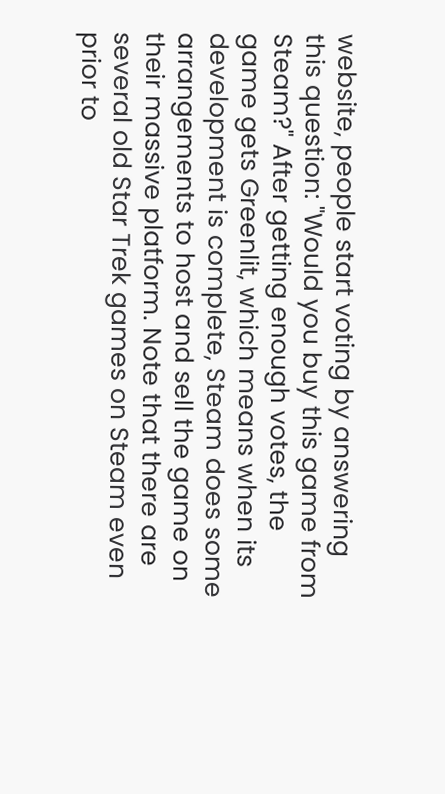website, people start voting by answering this question: "Would you buy this game from Steam?" After getting enough votes, the game gets Greenlit, which means when its development is complete, Steam does some arrangements to host and sell the game on their massive platform. Note that there are several old Star Trek games on Steam even prior to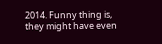2014. Funny thing is, they might have even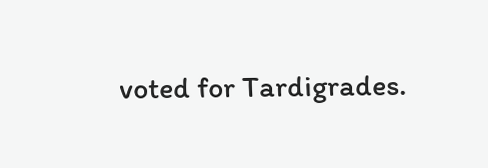voted for Tardigrades.